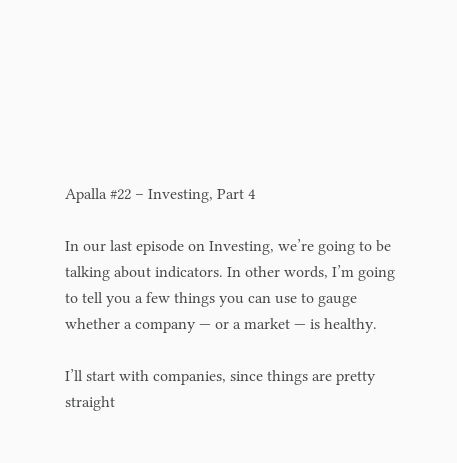Apalla #22 – Investing, Part 4

In our last episode on Investing, we’re going to be talking about indicators. In other words, I’m going to tell you a few things you can use to gauge whether a company — or a market — is healthy.

I’ll start with companies, since things are pretty straight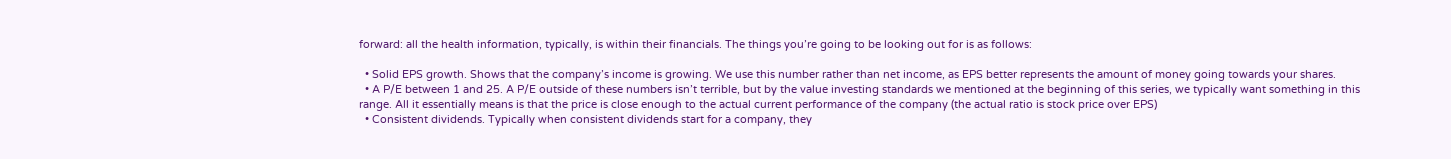forward: all the health information, typically, is within their financials. The things you’re going to be looking out for is as follows:

  • Solid EPS growth. Shows that the company’s income is growing. We use this number rather than net income, as EPS better represents the amount of money going towards your shares.
  • A P/E between 1 and 25. A P/E outside of these numbers isn’t terrible, but by the value investing standards we mentioned at the beginning of this series, we typically want something in this range. All it essentially means is that the price is close enough to the actual current performance of the company (the actual ratio is stock price over EPS)
  • Consistent dividends. Typically when consistent dividends start for a company, they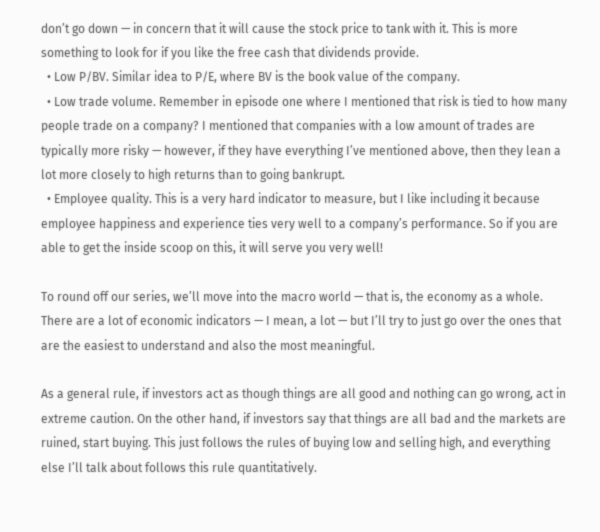don’t go down — in concern that it will cause the stock price to tank with it. This is more something to look for if you like the free cash that dividends provide.
  • Low P/BV. Similar idea to P/E, where BV is the book value of the company.
  • Low trade volume. Remember in episode one where I mentioned that risk is tied to how many people trade on a company? I mentioned that companies with a low amount of trades are typically more risky — however, if they have everything I’ve mentioned above, then they lean a lot more closely to high returns than to going bankrupt.
  • Employee quality. This is a very hard indicator to measure, but I like including it because employee happiness and experience ties very well to a company’s performance. So if you are able to get the inside scoop on this, it will serve you very well!

To round off our series, we’ll move into the macro world — that is, the economy as a whole. There are a lot of economic indicators — I mean, a lot — but I’ll try to just go over the ones that are the easiest to understand and also the most meaningful.

As a general rule, if investors act as though things are all good and nothing can go wrong, act in extreme caution. On the other hand, if investors say that things are all bad and the markets are ruined, start buying. This just follows the rules of buying low and selling high, and everything else I’ll talk about follows this rule quantitatively.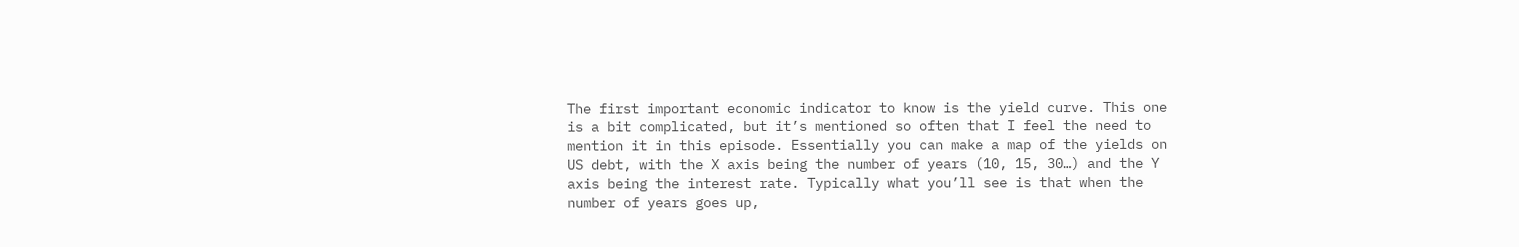The first important economic indicator to know is the yield curve. This one is a bit complicated, but it’s mentioned so often that I feel the need to mention it in this episode. Essentially you can make a map of the yields on US debt, with the X axis being the number of years (10, 15, 30…) and the Y axis being the interest rate. Typically what you’ll see is that when the number of years goes up,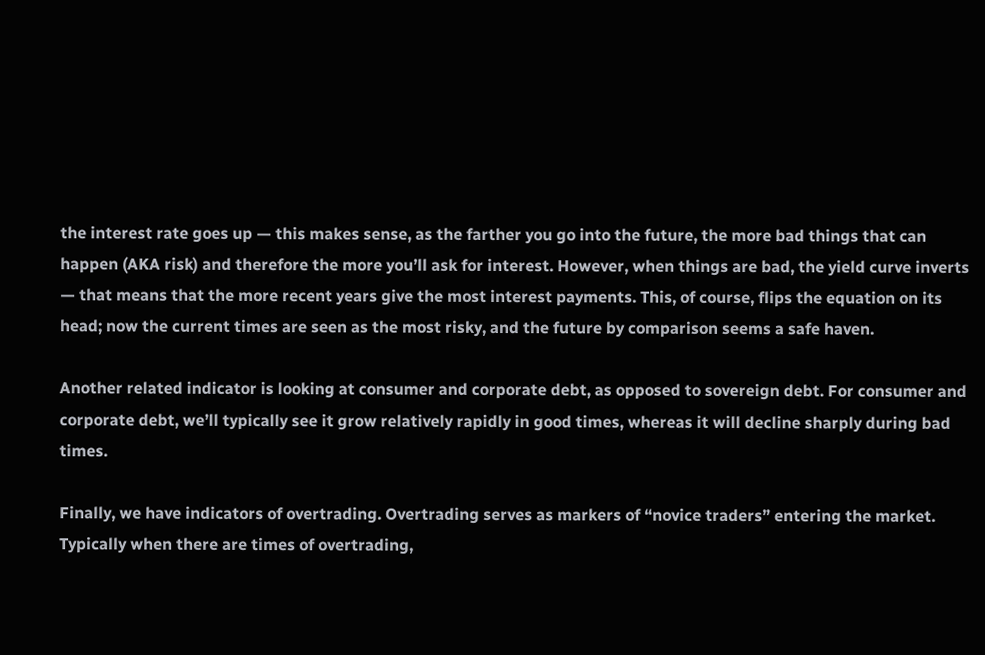the interest rate goes up — this makes sense, as the farther you go into the future, the more bad things that can happen (AKA risk) and therefore the more you’ll ask for interest. However, when things are bad, the yield curve inverts — that means that the more recent years give the most interest payments. This, of course, flips the equation on its head; now the current times are seen as the most risky, and the future by comparison seems a safe haven.

Another related indicator is looking at consumer and corporate debt, as opposed to sovereign debt. For consumer and corporate debt, we’ll typically see it grow relatively rapidly in good times, whereas it will decline sharply during bad times.

Finally, we have indicators of overtrading. Overtrading serves as markers of “novice traders” entering the market. Typically when there are times of overtrading,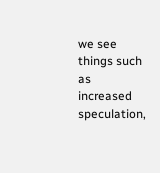we see things such as increased speculation,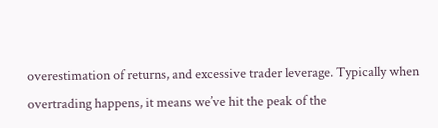overestimation of returns, and excessive trader leverage. Typically when overtrading happens, it means we’ve hit the peak of the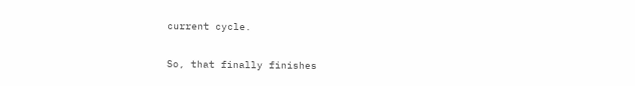current cycle.

So, that finally finishes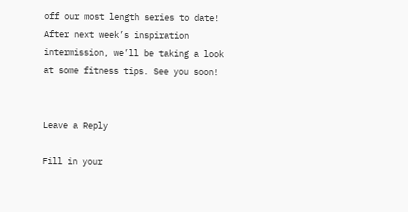off our most length series to date! After next week’s inspiration intermission, we’ll be taking a look at some fitness tips. See you soon!


Leave a Reply

Fill in your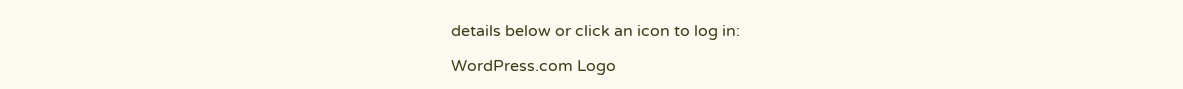details below or click an icon to log in:

WordPress.com Logo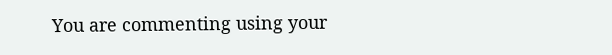You are commenting using your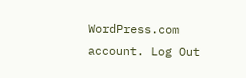WordPress.com account. Log Out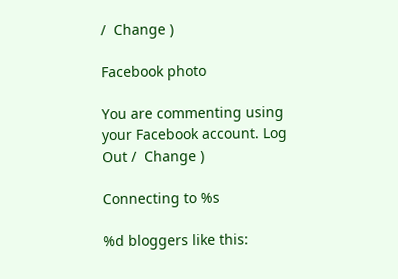/  Change )

Facebook photo

You are commenting using your Facebook account. Log Out /  Change )

Connecting to %s

%d bloggers like this: